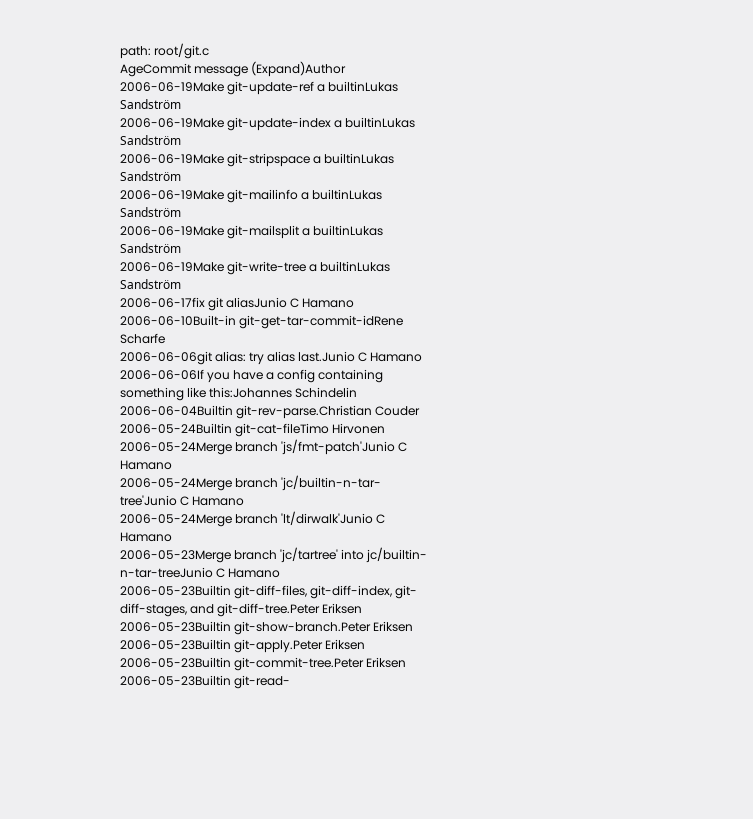path: root/git.c
AgeCommit message (Expand)Author
2006-06-19Make git-update-ref a builtinLukas Sandström
2006-06-19Make git-update-index a builtinLukas Sandström
2006-06-19Make git-stripspace a builtinLukas Sandström
2006-06-19Make git-mailinfo a builtinLukas Sandström
2006-06-19Make git-mailsplit a builtinLukas Sandström
2006-06-19Make git-write-tree a builtinLukas Sandström
2006-06-17fix git aliasJunio C Hamano
2006-06-10Built-in git-get-tar-commit-idRene Scharfe
2006-06-06git alias: try alias last.Junio C Hamano
2006-06-06If you have a config containing something like this:Johannes Schindelin
2006-06-04Builtin git-rev-parse.Christian Couder
2006-05-24Builtin git-cat-fileTimo Hirvonen
2006-05-24Merge branch 'js/fmt-patch'Junio C Hamano
2006-05-24Merge branch 'jc/builtin-n-tar-tree'Junio C Hamano
2006-05-24Merge branch 'lt/dirwalk'Junio C Hamano
2006-05-23Merge branch 'jc/tartree' into jc/builtin-n-tar-treeJunio C Hamano
2006-05-23Builtin git-diff-files, git-diff-index, git-diff-stages, and git-diff-tree.Peter Eriksen
2006-05-23Builtin git-show-branch.Peter Eriksen
2006-05-23Builtin git-apply.Peter Eriksen
2006-05-23Builtin git-commit-tree.Peter Eriksen
2006-05-23Builtin git-read-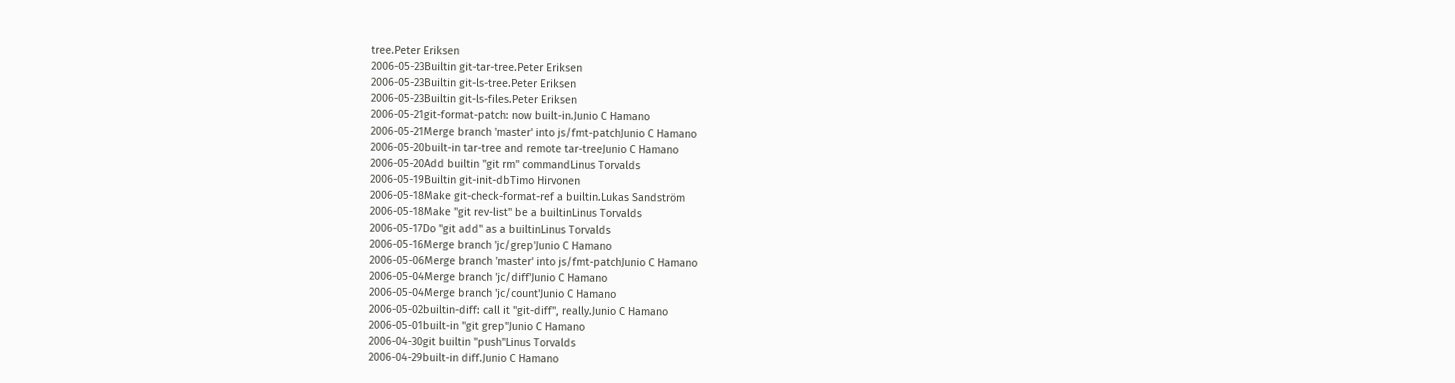tree.Peter Eriksen
2006-05-23Builtin git-tar-tree.Peter Eriksen
2006-05-23Builtin git-ls-tree.Peter Eriksen
2006-05-23Builtin git-ls-files.Peter Eriksen
2006-05-21git-format-patch: now built-in.Junio C Hamano
2006-05-21Merge branch 'master' into js/fmt-patchJunio C Hamano
2006-05-20built-in tar-tree and remote tar-treeJunio C Hamano
2006-05-20Add builtin "git rm" commandLinus Torvalds
2006-05-19Builtin git-init-dbTimo Hirvonen
2006-05-18Make git-check-format-ref a builtin.Lukas Sandström
2006-05-18Make "git rev-list" be a builtinLinus Torvalds
2006-05-17Do "git add" as a builtinLinus Torvalds
2006-05-16Merge branch 'jc/grep'Junio C Hamano
2006-05-06Merge branch 'master' into js/fmt-patchJunio C Hamano
2006-05-04Merge branch 'jc/diff'Junio C Hamano
2006-05-04Merge branch 'jc/count'Junio C Hamano
2006-05-02builtin-diff: call it "git-diff", really.Junio C Hamano
2006-05-01built-in "git grep"Junio C Hamano
2006-04-30git builtin "push"Linus Torvalds
2006-04-29built-in diff.Junio C Hamano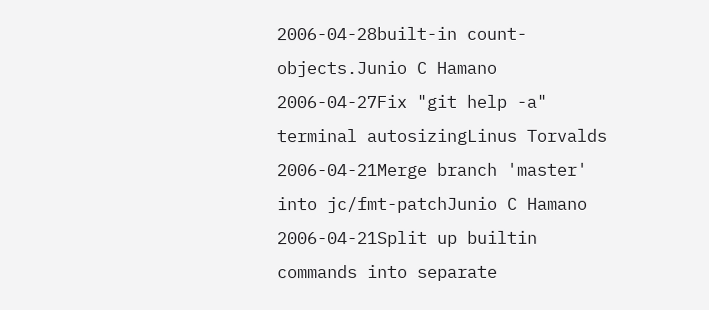2006-04-28built-in count-objects.Junio C Hamano
2006-04-27Fix "git help -a" terminal autosizingLinus Torvalds
2006-04-21Merge branch 'master' into jc/fmt-patchJunio C Hamano
2006-04-21Split up builtin commands into separate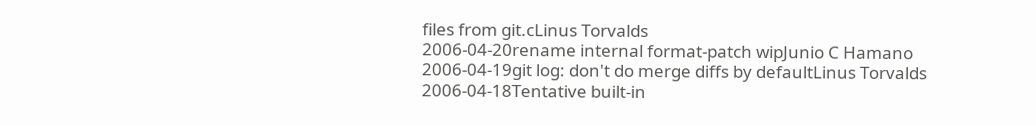files from git.cLinus Torvalds
2006-04-20rename internal format-patch wipJunio C Hamano
2006-04-19git log: don't do merge diffs by defaultLinus Torvalds
2006-04-18Tentative built-in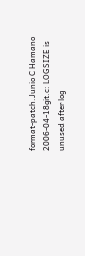format-patch.Junio C Hamano
2006-04-18git.c: LOGSIZE is unused after log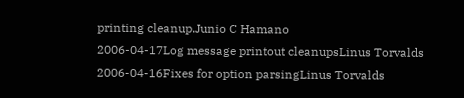printing cleanup.Junio C Hamano
2006-04-17Log message printout cleanupsLinus Torvalds
2006-04-16Fixes for option parsingLinus Torvalds